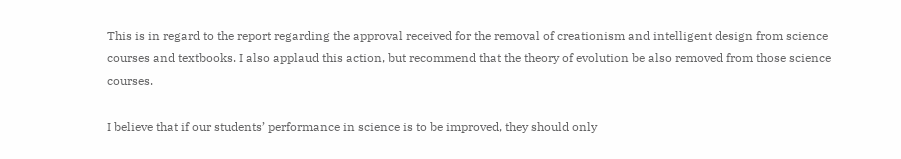This is in regard to the report regarding the approval received for the removal of creationism and intelligent design from science courses and textbooks. I also applaud this action, but recommend that the theory of evolution be also removed from those science courses.

I believe that if our students’ performance in science is to be improved, they should only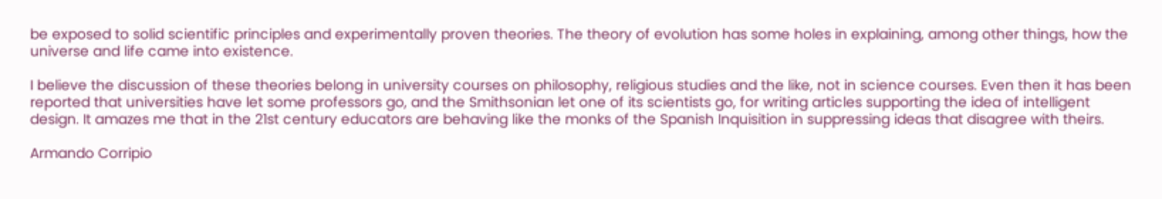be exposed to solid scientific principles and experimentally proven theories. The theory of evolution has some holes in explaining, among other things, how the universe and life came into existence.

I believe the discussion of these theories belong in university courses on philosophy, religious studies and the like, not in science courses. Even then it has been reported that universities have let some professors go, and the Smithsonian let one of its scientists go, for writing articles supporting the idea of intelligent design. It amazes me that in the 21st century educators are behaving like the monks of the Spanish Inquisition in suppressing ideas that disagree with theirs.

Armando Corripio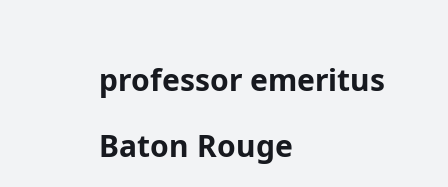professor emeritus

Baton Rouge